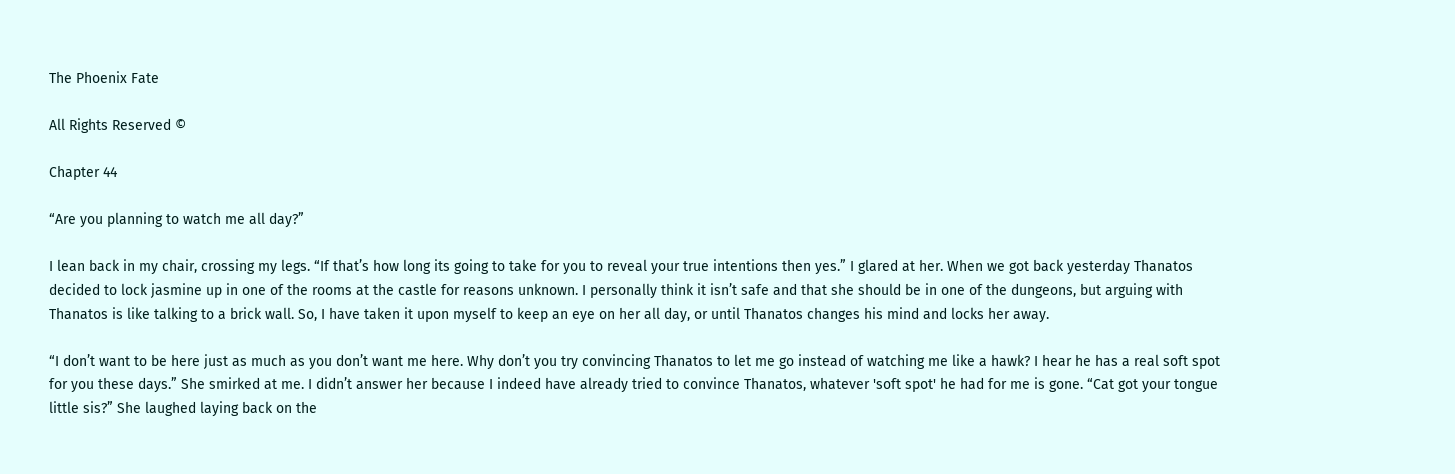The Phoenix Fate

All Rights Reserved ©

Chapter 44

“Are you planning to watch me all day?”

I lean back in my chair, crossing my legs. “If that’s how long its going to take for you to reveal your true intentions then yes.” I glared at her. When we got back yesterday Thanatos decided to lock jasmine up in one of the rooms at the castle for reasons unknown. I personally think it isn’t safe and that she should be in one of the dungeons, but arguing with Thanatos is like talking to a brick wall. So, I have taken it upon myself to keep an eye on her all day, or until Thanatos changes his mind and locks her away.

“I don’t want to be here just as much as you don’t want me here. Why don’t you try convincing Thanatos to let me go instead of watching me like a hawk? I hear he has a real soft spot for you these days.” She smirked at me. I didn’t answer her because I indeed have already tried to convince Thanatos, whatever 'soft spot' he had for me is gone. “Cat got your tongue little sis?” She laughed laying back on the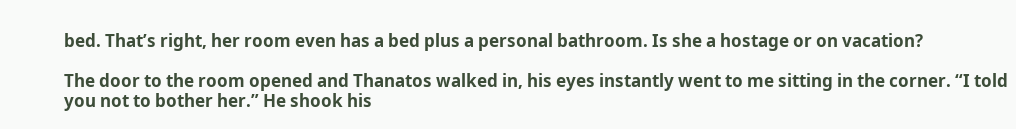bed. That’s right, her room even has a bed plus a personal bathroom. Is she a hostage or on vacation?

The door to the room opened and Thanatos walked in, his eyes instantly went to me sitting in the corner. “I told you not to bother her.” He shook his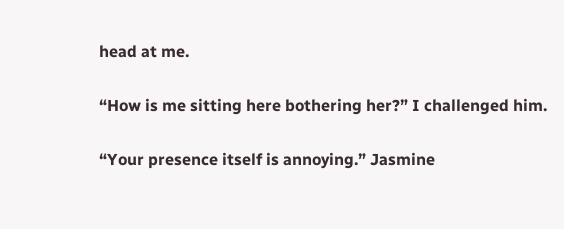head at me.

“How is me sitting here bothering her?” I challenged him.

“Your presence itself is annoying.” Jasmine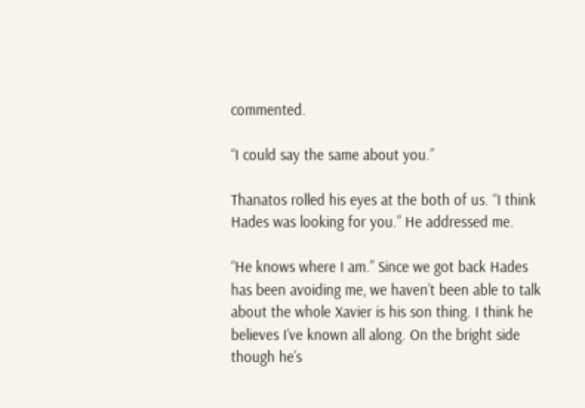commented.

“I could say the same about you.”

Thanatos rolled his eyes at the both of us. “I think Hades was looking for you.” He addressed me.

“He knows where I am.” Since we got back Hades has been avoiding me, we haven’t been able to talk about the whole Xavier is his son thing. I think he believes I’ve known all along. On the bright side though he’s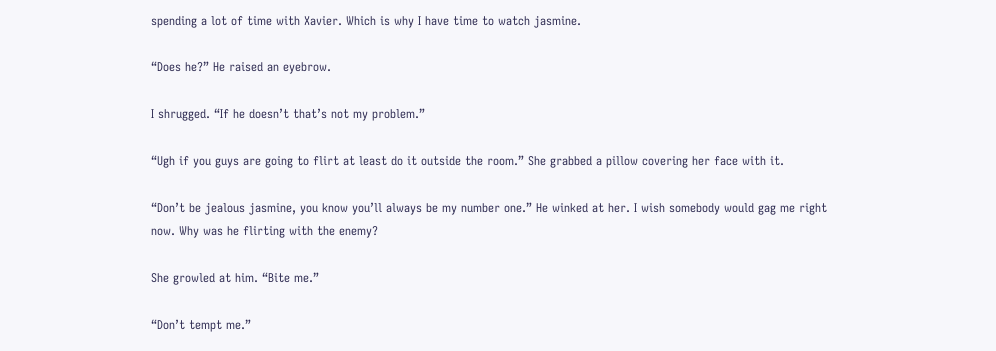spending a lot of time with Xavier. Which is why I have time to watch jasmine.

“Does he?” He raised an eyebrow.

I shrugged. “If he doesn’t that’s not my problem.”

“Ugh if you guys are going to flirt at least do it outside the room.” She grabbed a pillow covering her face with it.

“Don’t be jealous jasmine, you know you’ll always be my number one.” He winked at her. I wish somebody would gag me right now. Why was he flirting with the enemy?

She growled at him. “Bite me.”

“Don’t tempt me.”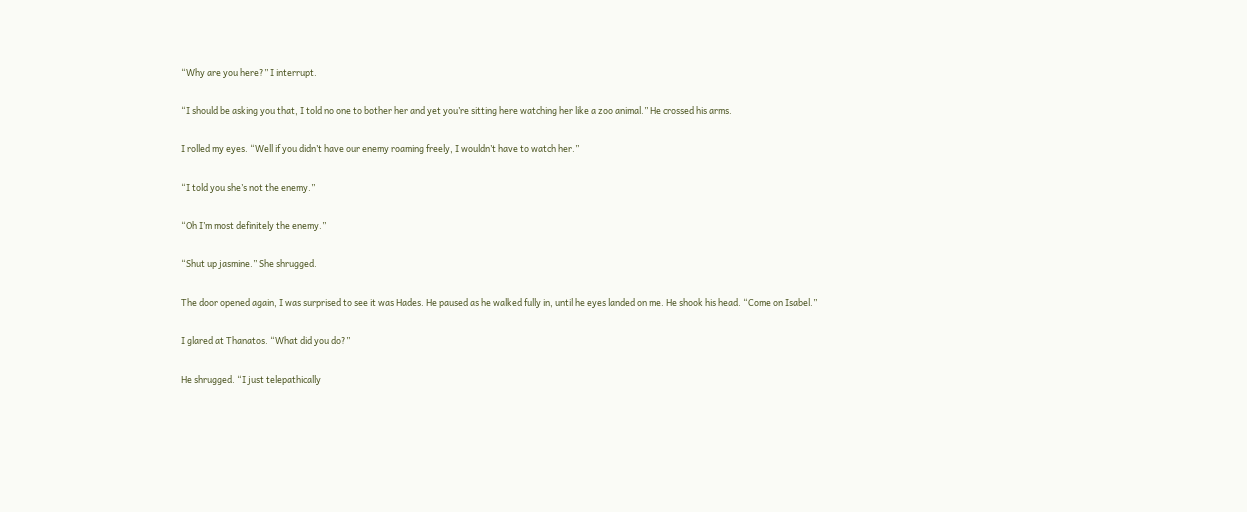“Why are you here?” I interrupt.

“I should be asking you that, I told no one to bother her and yet you’re sitting here watching her like a zoo animal.” He crossed his arms.

I rolled my eyes. “Well if you didn’t have our enemy roaming freely, I wouldn’t have to watch her.”

“I told you she’s not the enemy.”

“Oh I’m most definitely the enemy.”

“Shut up jasmine.” She shrugged.

The door opened again, I was surprised to see it was Hades. He paused as he walked fully in, until he eyes landed on me. He shook his head. “Come on Isabel.”

I glared at Thanatos. “What did you do?”

He shrugged. “I just telepathically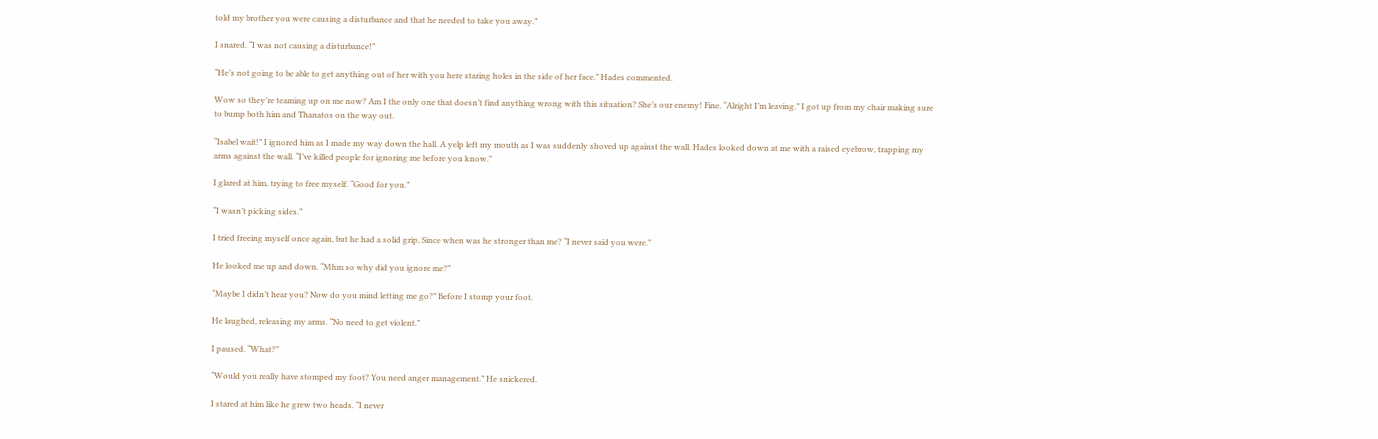told my brother you were causing a disturbance and that he needed to take you away.”

I snared. “I was not causing a disturbance!”

“He’s not going to be able to get anything out of her with you here staring holes in the side of her face.” Hades commented.

Wow so they’re teaming up on me now? Am I the only one that doesn’t find anything wrong with this situation? She’s our enemy! Fine. “Alright I’m leaving.” I got up from my chair making sure to bump both him and Thanatos on the way out.

“Isabel wait!” I ignored him as I made my way down the hall. A yelp left my mouth as I was suddenly shoved up against the wall. Hades looked down at me with a raised eyebrow, trapping my arms against the wall. “I’ve killed people for ignoring me before you know.”

I glared at him, trying to free myself. “Good for you.”

“I wasn’t picking sides.”

I tried freeing myself once again, but he had a solid grip, Since when was he stronger than me? “I never said you were.”

He looked me up and down. “Mhm so why did you ignore me?”

“Maybe I didn’t hear you? Now do you mind letting me go?” Before I stomp your foot.

He laughed, releasing my arms. “No need to get violent.”

I paused. “What?”

“Would you really have stomped my foot? You need anger management.” He snickered.

I stared at him like he grew two heads. “I never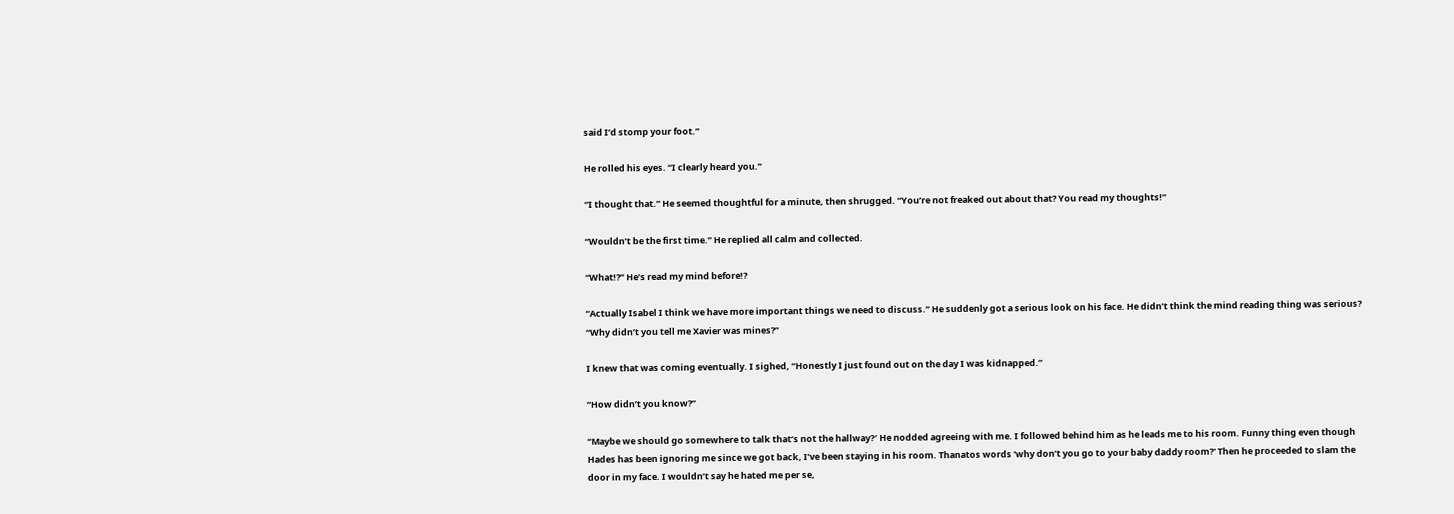said I’d stomp your foot.”

He rolled his eyes. “I clearly heard you.”

“I thought that.” He seemed thoughtful for a minute, then shrugged. “You’re not freaked out about that? You read my thoughts!”

“Wouldn’t be the first time.” He replied all calm and collected.

“What!?” He’s read my mind before!?

“Actually Isabel I think we have more important things we need to discuss.” He suddenly got a serious look on his face. He didn’t think the mind reading thing was serious? “Why didn’t you tell me Xavier was mines?”

I knew that was coming eventually. I sighed, “Honestly I just found out on the day I was kidnapped.”

“How didn’t you know?”

“Maybe we should go somewhere to talk that’s not the hallway?′ He nodded agreeing with me. I followed behind him as he leads me to his room. Funny thing even though Hades has been ignoring me since we got back, I’ve been staying in his room. Thanatos words 'why don’t you go to your baby daddy room?' Then he proceeded to slam the door in my face. I wouldn’t say he hated me per se,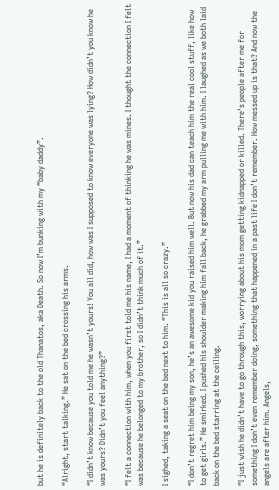but he is definitely back to the old Thanatos, aka Death. So now I’m bunking with my “baby daddy”.

“Alright, start talking.” He sat on the bed crossing his arms.

“I didn’t know because you told me he wasn’t yours! You all did, how was I supposed to know everyone was lying? How didn’t you know he was yours? Didn’t you feel anything?”

“I felt a connection with him, when you first told me his name, I had a moment of thinking he was mines. I thought the connection I felt was because he belonged to my brother, so I didn’t think much of it.”

I sighed, taking a seat on the bed next to him. “This is all so crazy.”

“I don’t regret him being my son, he’s an awesome kid you raised him well. But now his dad can teach him the real cool stuff, like how to get girls.” He smirked. I pushed his shoulder making him fall back, he grabbed my arm pulling me with him. I laughed as we both laid back on the bed starring at the ceiling.

“I just wish he didn’t have to go through this, worrying about his mom getting kidnapped or killed. There’s people after me for something I don’t even remember doing, something that happened in a past life I don’t remember. How messed up is that? And now the angels are after him. Angels,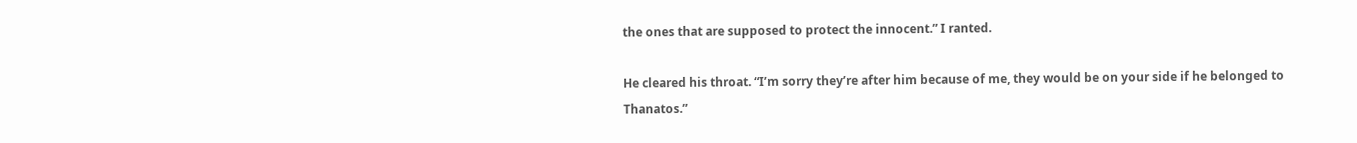the ones that are supposed to protect the innocent.” I ranted.

He cleared his throat. “I’m sorry they’re after him because of me, they would be on your side if he belonged to Thanatos.”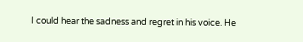I could hear the sadness and regret in his voice. He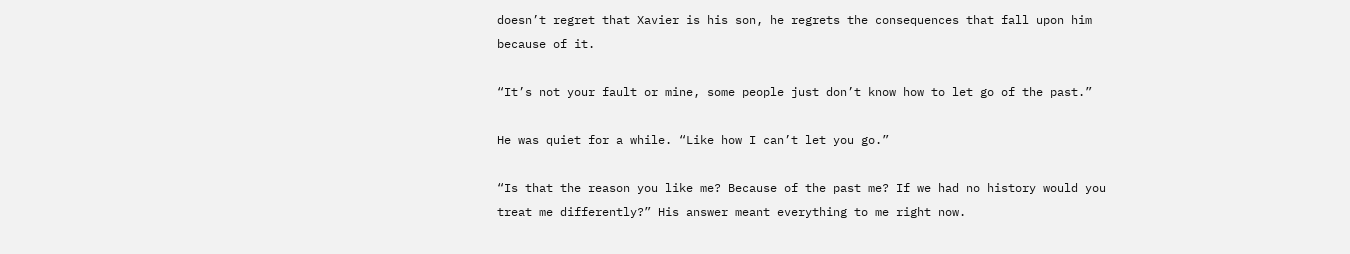doesn’t regret that Xavier is his son, he regrets the consequences that fall upon him because of it.

“It’s not your fault or mine, some people just don’t know how to let go of the past.”

He was quiet for a while. “Like how I can’t let you go.”

“Is that the reason you like me? Because of the past me? If we had no history would you treat me differently?” His answer meant everything to me right now.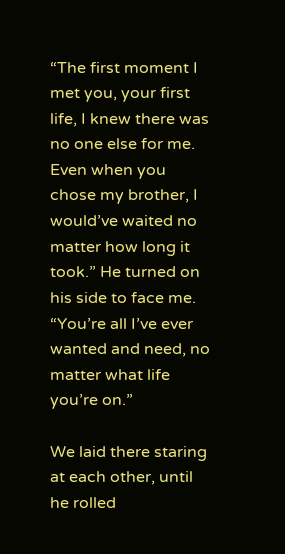“The first moment I met you, your first life, I knew there was no one else for me. Even when you chose my brother, I would’ve waited no matter how long it took.” He turned on his side to face me. “You’re all I’ve ever wanted and need, no matter what life you’re on.”

We laid there staring at each other, until he rolled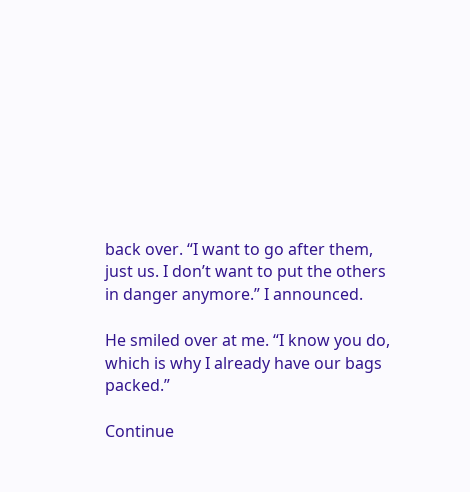back over. “I want to go after them, just us. I don’t want to put the others in danger anymore.” I announced.

He smiled over at me. “I know you do, which is why I already have our bags packed.”

Continue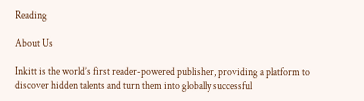Reading

About Us

Inkitt is the world’s first reader-powered publisher, providing a platform to discover hidden talents and turn them into globally successful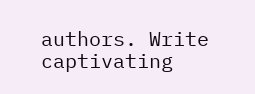authors. Write captivating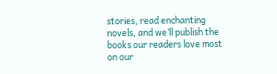stories, read enchanting novels, and we’ll publish the books our readers love most on our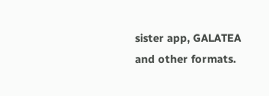sister app, GALATEA and other formats.